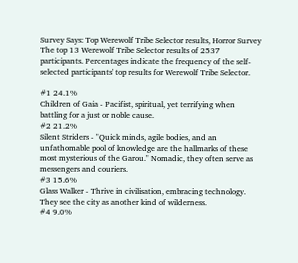Survey Says: Top Werewolf Tribe Selector results, Horror Survey
The top 13 Werewolf Tribe Selector results of 2537 participants. Percentages indicate the frequency of the self-selected participants' top results for Werewolf Tribe Selector.

#1 24.1%
Children of Gaia - Pacifist, spiritual, yet terrifying when battling for a just or noble cause.
#2 21.2%
Silent Striders - "Quick minds, agile bodies, and an unfathomable pool of knowledge are the hallmarks of these most mysterious of the Garou." Nomadic, they often serve as messengers and couriers.
#3 15.6%
Glass Walker - Thrive in civilisation, embracing technology. They see the city as another kind of wilderness.
#4 9.0%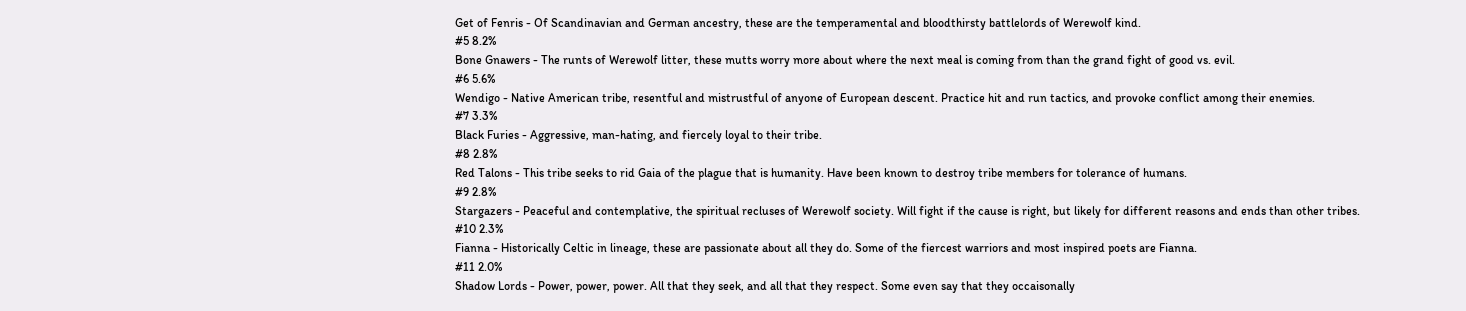Get of Fenris - Of Scandinavian and German ancestry, these are the temperamental and bloodthirsty battlelords of Werewolf kind.
#5 8.2%
Bone Gnawers - The runts of Werewolf litter, these mutts worry more about where the next meal is coming from than the grand fight of good vs. evil.
#6 5.6%
Wendigo - Native American tribe, resentful and mistrustful of anyone of European descent. Practice hit and run tactics, and provoke conflict among their enemies.
#7 3.3%
Black Furies - Aggressive, man-hating, and fiercely loyal to their tribe.
#8 2.8%
Red Talons - This tribe seeks to rid Gaia of the plague that is humanity. Have been known to destroy tribe members for tolerance of humans.
#9 2.8%
Stargazers - Peaceful and contemplative, the spiritual recluses of Werewolf society. Will fight if the cause is right, but likely for different reasons and ends than other tribes.
#10 2.3%
Fianna - Historically Celtic in lineage, these are passionate about all they do. Some of the fiercest warriors and most inspired poets are Fianna.
#11 2.0%
Shadow Lords - Power, power, power. All that they seek, and all that they respect. Some even say that they occaisonally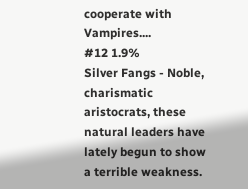cooperate with Vampires....
#12 1.9%
Silver Fangs - Noble, charismatic aristocrats, these natural leaders have lately begun to show a terrible weakness.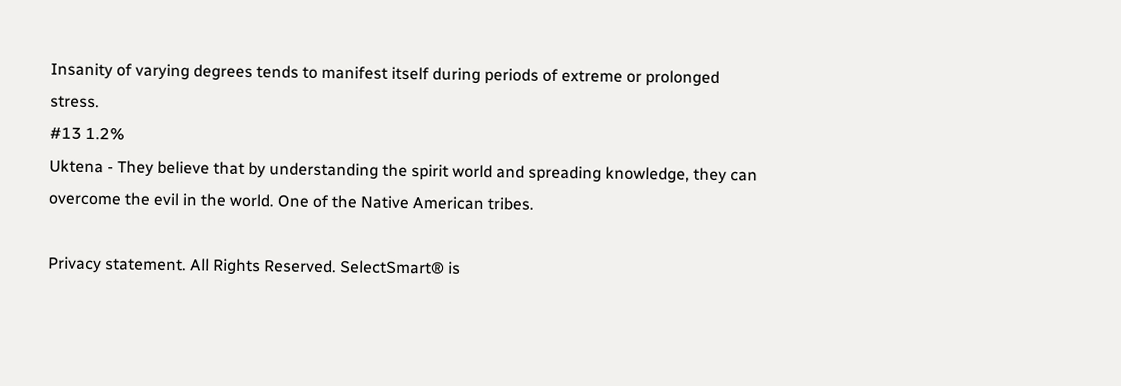Insanity of varying degrees tends to manifest itself during periods of extreme or prolonged stress.
#13 1.2%
Uktena - They believe that by understanding the spirit world and spreading knowledge, they can overcome the evil in the world. One of the Native American tribes.

Privacy statement. All Rights Reserved. SelectSmart® is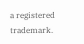a registered trademark.